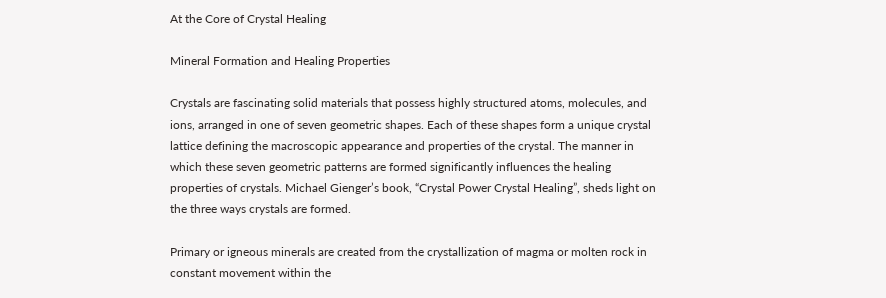At the Core of Crystal Healing

Mineral Formation and Healing Properties

Crystals are fascinating solid materials that possess highly structured atoms, molecules, and ions, arranged in one of seven geometric shapes. Each of these shapes form a unique crystal lattice defining the macroscopic appearance and properties of the crystal. The manner in which these seven geometric patterns are formed significantly influences the healing properties of crystals. Michael Gienger’s book, “Crystal Power Crystal Healing”, sheds light on the three ways crystals are formed.

Primary or igneous minerals are created from the crystallization of magma or molten rock in constant movement within the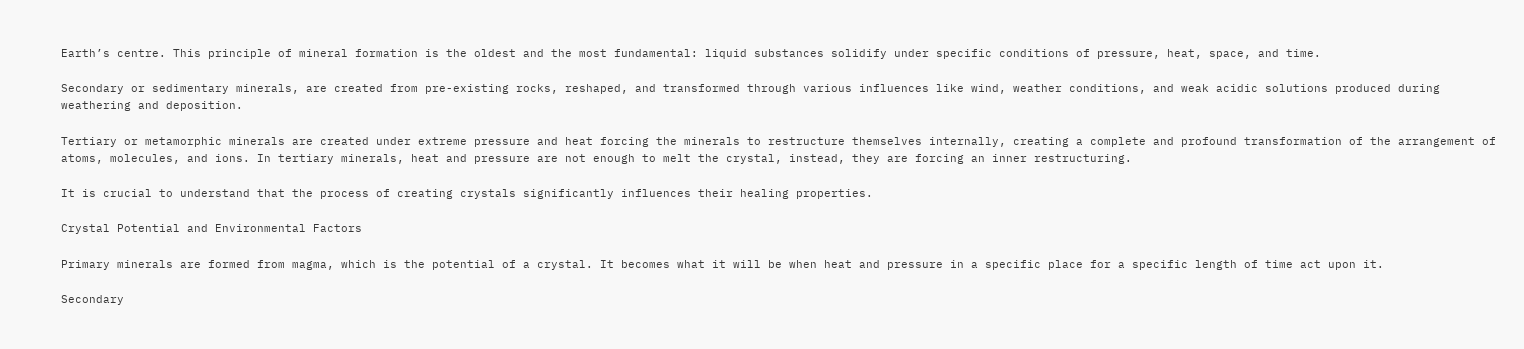Earth’s centre. This principle of mineral formation is the oldest and the most fundamental: liquid substances solidify under specific conditions of pressure, heat, space, and time.

Secondary or sedimentary minerals, are created from pre-existing rocks, reshaped, and transformed through various influences like wind, weather conditions, and weak acidic solutions produced during weathering and deposition.

Tertiary or metamorphic minerals are created under extreme pressure and heat forcing the minerals to restructure themselves internally, creating a complete and profound transformation of the arrangement of atoms, molecules, and ions. In tertiary minerals, heat and pressure are not enough to melt the crystal, instead, they are forcing an inner restructuring.

It is crucial to understand that the process of creating crystals significantly influences their healing properties.

Crystal Potential and Environmental Factors

Primary minerals are formed from magma, which is the potential of a crystal. It becomes what it will be when heat and pressure in a specific place for a specific length of time act upon it.

Secondary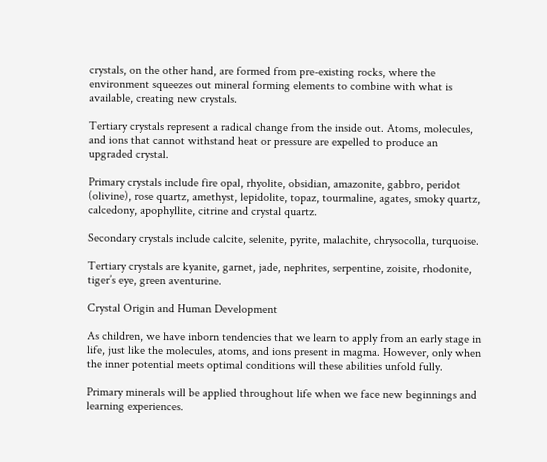crystals, on the other hand, are formed from pre-existing rocks, where the environment squeezes out mineral forming elements to combine with what is available, creating new crystals.

Tertiary crystals represent a radical change from the inside out. Atoms, molecules, and ions that cannot withstand heat or pressure are expelled to produce an upgraded crystal.

Primary crystals include fire opal, rhyolite, obsidian, amazonite, gabbro, peridot (olivine), rose quartz, amethyst, lepidolite, topaz, tourmaline, agates, smoky quartz, calcedony, apophyllite, citrine and crystal quartz.

Secondary crystals include calcite, selenite, pyrite, malachite, chrysocolla, turquoise.

Tertiary crystals are kyanite, garnet, jade, nephrites, serpentine, zoisite, rhodonite, tiger’s eye, green aventurine.

Crystal Origin and Human Development

As children, we have inborn tendencies that we learn to apply from an early stage in life, just like the molecules, atoms, and ions present in magma. However, only when the inner potential meets optimal conditions will these abilities unfold fully.

Primary minerals will be applied throughout life when we face new beginnings and learning experiences.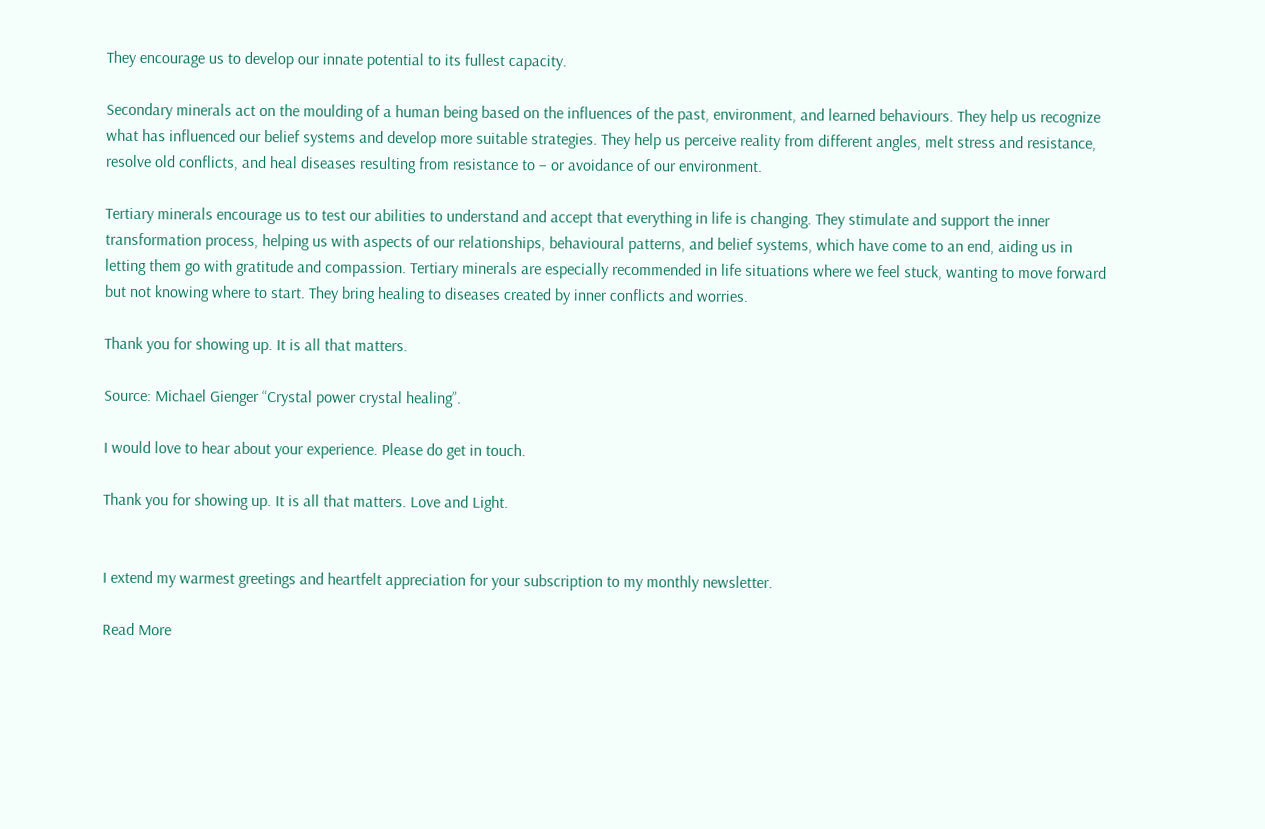They encourage us to develop our innate potential to its fullest capacity.

Secondary minerals act on the moulding of a human being based on the influences of the past, environment, and learned behaviours. They help us recognize what has influenced our belief systems and develop more suitable strategies. They help us perceive reality from different angles, melt stress and resistance, resolve old conflicts, and heal diseases resulting from resistance to – or avoidance of our environment.

Tertiary minerals encourage us to test our abilities to understand and accept that everything in life is changing. They stimulate and support the inner transformation process, helping us with aspects of our relationships, behavioural patterns, and belief systems, which have come to an end, aiding us in letting them go with gratitude and compassion. Tertiary minerals are especially recommended in life situations where we feel stuck, wanting to move forward but not knowing where to start. They bring healing to diseases created by inner conflicts and worries.

Thank you for showing up. It is all that matters.

Source: Michael Gienger “Crystal power crystal healing”.

I would love to hear about your experience. Please do get in touch.

Thank you for showing up. It is all that matters. Love and Light.


I extend my warmest greetings and heartfelt appreciation for your subscription to my monthly newsletter.

Read More